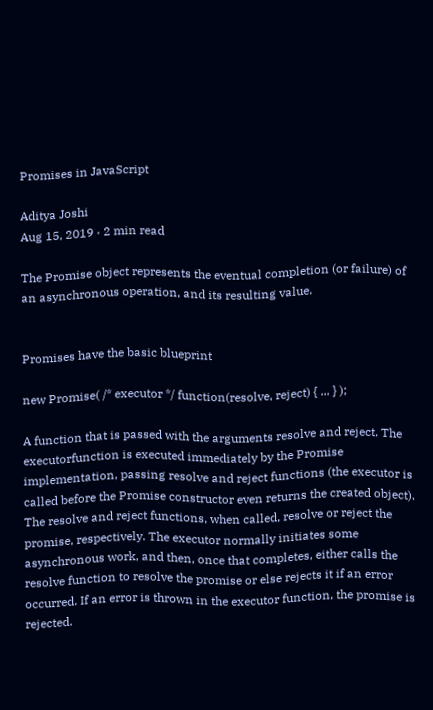Promises in JavaScript

Aditya Joshi
Aug 15, 2019 · 2 min read

The Promise object represents the eventual completion (or failure) of an asynchronous operation, and its resulting value.


Promises have the basic blueprint

new Promise( /* executor */ function(resolve, reject) { ... } );

A function that is passed with the arguments resolve and reject. The executorfunction is executed immediately by the Promise implementation, passing resolve and reject functions (the executor is called before the Promise constructor even returns the created object). The resolve and reject functions, when called, resolve or reject the promise, respectively. The executor normally initiates some asynchronous work, and then, once that completes, either calls the resolve function to resolve the promise or else rejects it if an error occurred. If an error is thrown in the executor function, the promise is rejected.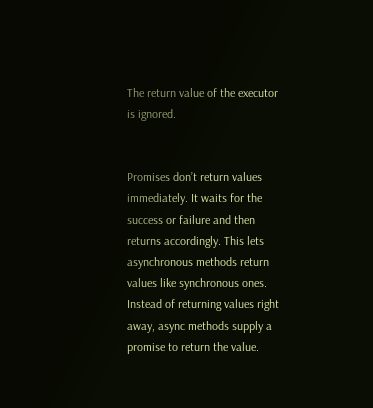The return value of the executor is ignored.


Promises don’t return values immediately. It waits for the success or failure and then returns accordingly. This lets asynchronous methods return values like synchronous ones. Instead of returning values right away, async methods supply a promise to return the value.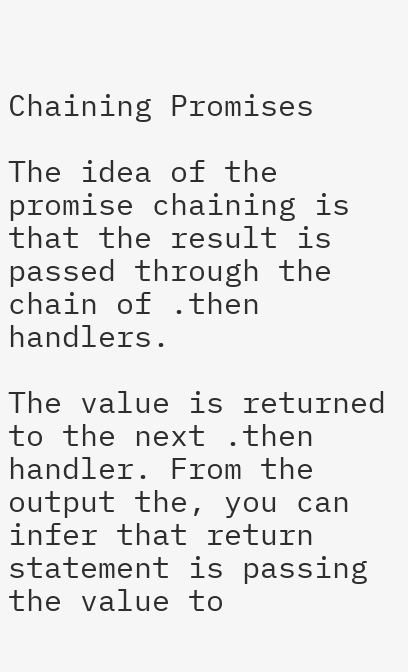Chaining Promises

The idea of the promise chaining is that the result is passed through the chain of .then handlers.

The value is returned to the next .then handler. From the output the, you can infer that return statement is passing the value to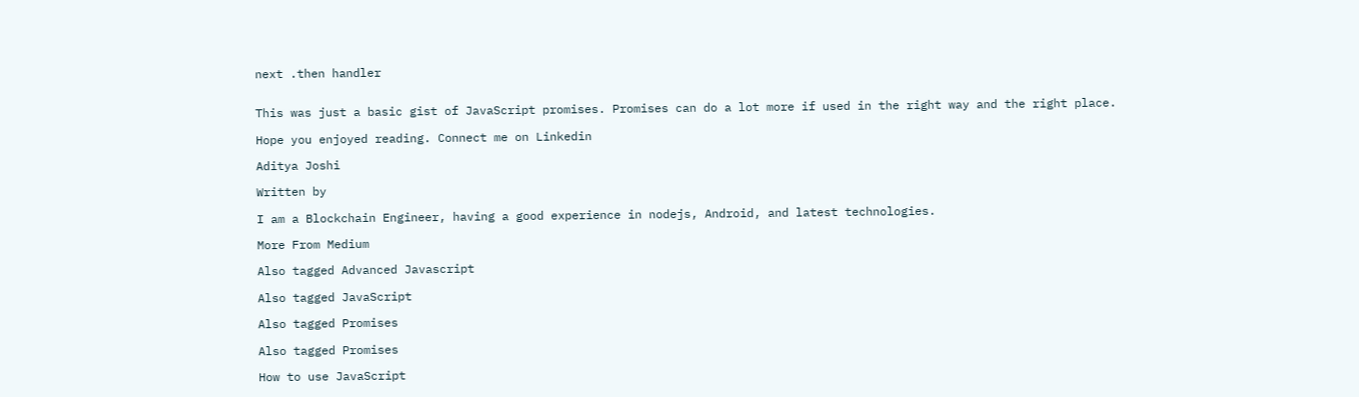next .then handler


This was just a basic gist of JavaScript promises. Promises can do a lot more if used in the right way and the right place.

Hope you enjoyed reading. Connect me on Linkedin

Aditya Joshi

Written by

I am a Blockchain Engineer, having a good experience in nodejs, Android, and latest technologies.

More From Medium

Also tagged Advanced Javascript

Also tagged JavaScript

Also tagged Promises

Also tagged Promises

How to use JavaScript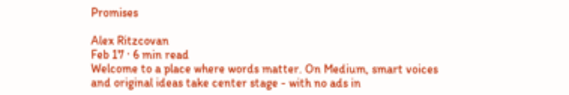Promises

Alex Ritzcovan
Feb 17 · 6 min read
Welcome to a place where words matter. On Medium, smart voices and original ideas take center stage - with no ads in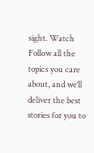sight. Watch
Follow all the topics you care about, and we’ll deliver the best stories for you to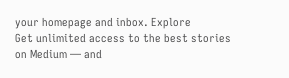your homepage and inbox. Explore
Get unlimited access to the best stories on Medium — and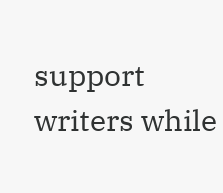support writers while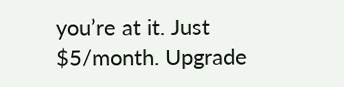you’re at it. Just $5/month. Upgrade